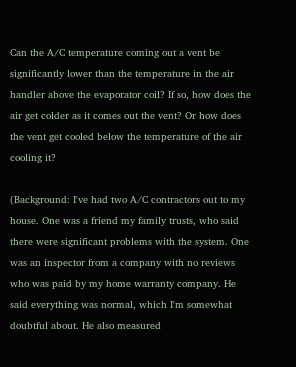Can the A/C temperature coming out a vent be significantly lower than the temperature in the air handler above the evaporator coil? If so, how does the air get colder as it comes out the vent? Or how does the vent get cooled below the temperature of the air cooling it?

(Background: I've had two A/C contractors out to my house. One was a friend my family trusts, who said there were significant problems with the system. One was an inspector from a company with no reviews who was paid by my home warranty company. He said everything was normal, which I'm somewhat doubtful about. He also measured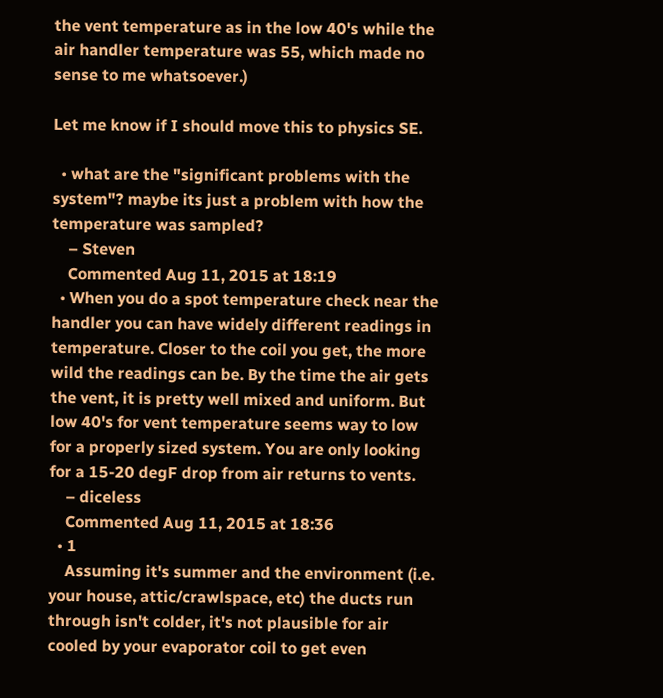the vent temperature as in the low 40's while the air handler temperature was 55, which made no sense to me whatsoever.)

Let me know if I should move this to physics SE.

  • what are the "significant problems with the system"? maybe its just a problem with how the temperature was sampled?
    – Steven
    Commented Aug 11, 2015 at 18:19
  • When you do a spot temperature check near the handler you can have widely different readings in temperature. Closer to the coil you get, the more wild the readings can be. By the time the air gets the vent, it is pretty well mixed and uniform. But low 40's for vent temperature seems way to low for a properly sized system. You are only looking for a 15-20 degF drop from air returns to vents.
    – diceless
    Commented Aug 11, 2015 at 18:36
  • 1
    Assuming it's summer and the environment (i.e. your house, attic/crawlspace, etc) the ducts run through isn't colder, it's not plausible for air cooled by your evaporator coil to get even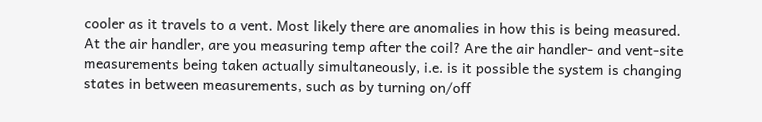cooler as it travels to a vent. Most likely there are anomalies in how this is being measured. At the air handler, are you measuring temp after the coil? Are the air handler- and vent-site measurements being taken actually simultaneously, i.e. is it possible the system is changing states in between measurements, such as by turning on/off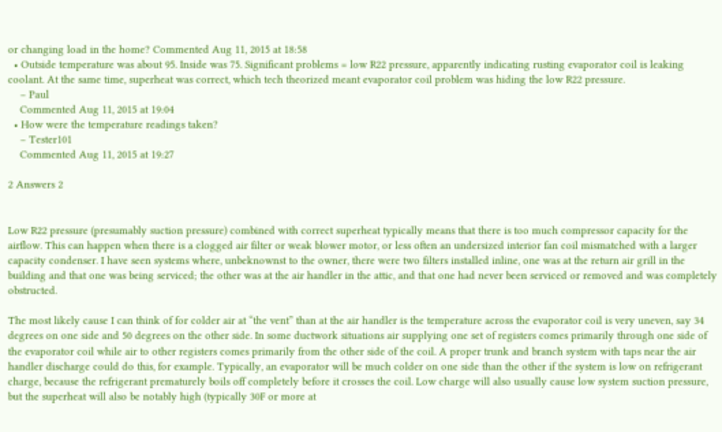or changing load in the home? Commented Aug 11, 2015 at 18:58
  • Outside temperature was about 95. Inside was 75. Significant problems = low R22 pressure, apparently indicating rusting evaporator coil is leaking coolant. At the same time, superheat was correct, which tech theorized meant evaporator coil problem was hiding the low R22 pressure.
    – Paul
    Commented Aug 11, 2015 at 19:04
  • How were the temperature readings taken?
    – Tester101
    Commented Aug 11, 2015 at 19:27

2 Answers 2


Low R22 pressure (presumably suction pressure) combined with correct superheat typically means that there is too much compressor capacity for the airflow. This can happen when there is a clogged air filter or weak blower motor, or less often an undersized interior fan coil mismatched with a larger capacity condenser. I have seen systems where, unbeknownst to the owner, there were two filters installed inline, one was at the return air grill in the building and that one was being serviced; the other was at the air handler in the attic, and that one had never been serviced or removed and was completely obstructed.

The most likely cause I can think of for colder air at “the vent” than at the air handler is the temperature across the evaporator coil is very uneven, say 34 degrees on one side and 50 degrees on the other side. In some ductwork situations air supplying one set of registers comes primarily through one side of the evaporator coil while air to other registers comes primarily from the other side of the coil. A proper trunk and branch system with taps near the air handler discharge could do this, for example. Typically, an evaporator will be much colder on one side than the other if the system is low on refrigerant charge, because the refrigerant prematurely boils off completely before it crosses the coil. Low charge will also usually cause low system suction pressure, but the superheat will also be notably high (typically 30F or more at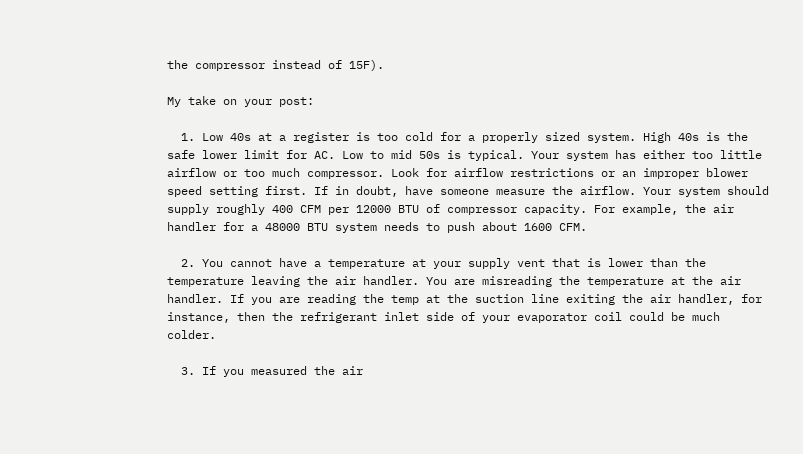the compressor instead of 15F).

My take on your post:

  1. Low 40s at a register is too cold for a properly sized system. High 40s is the safe lower limit for AC. Low to mid 50s is typical. Your system has either too little airflow or too much compressor. Look for airflow restrictions or an improper blower speed setting first. If in doubt, have someone measure the airflow. Your system should supply roughly 400 CFM per 12000 BTU of compressor capacity. For example, the air handler for a 48000 BTU system needs to push about 1600 CFM.

  2. You cannot have a temperature at your supply vent that is lower than the temperature leaving the air handler. You are misreading the temperature at the air handler. If you are reading the temp at the suction line exiting the air handler, for instance, then the refrigerant inlet side of your evaporator coil could be much colder.

  3. If you measured the air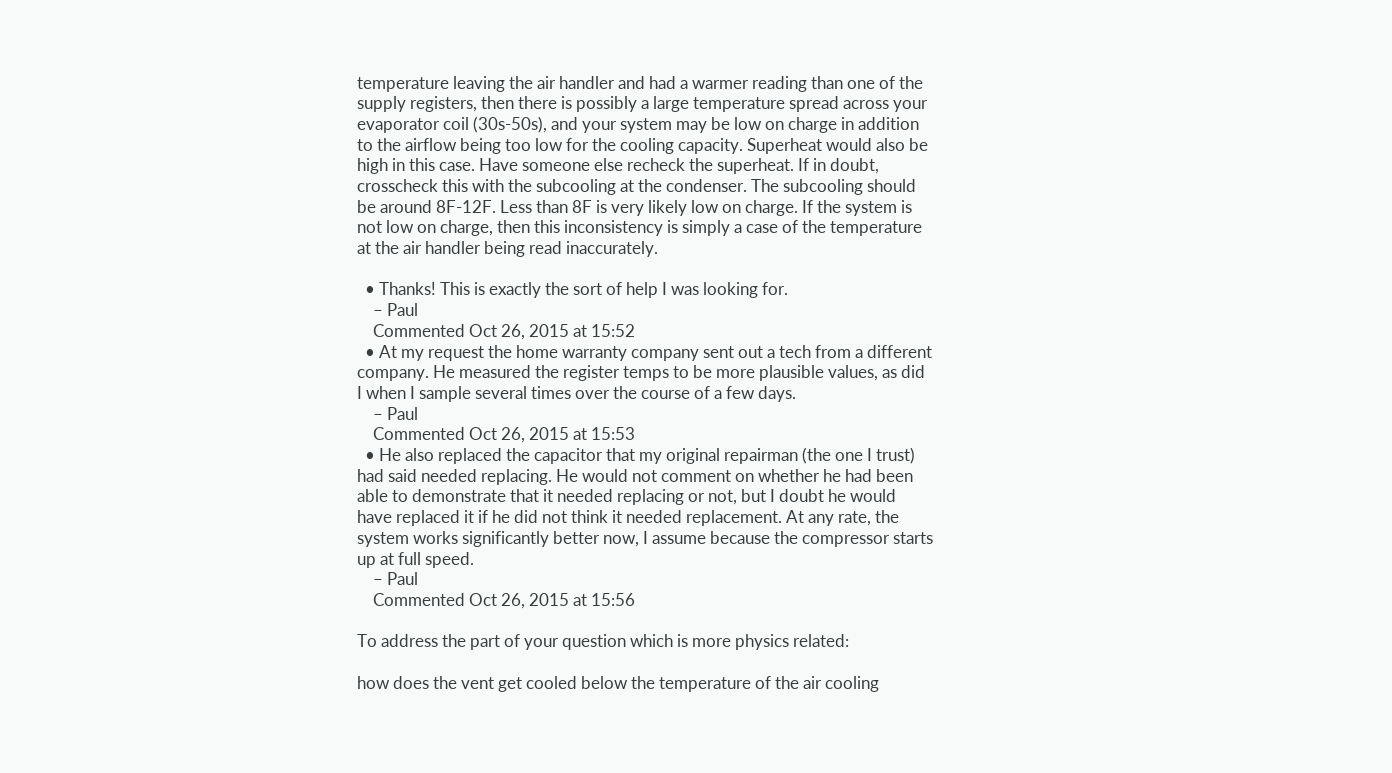temperature leaving the air handler and had a warmer reading than one of the supply registers, then there is possibly a large temperature spread across your evaporator coil (30s-50s), and your system may be low on charge in addition to the airflow being too low for the cooling capacity. Superheat would also be high in this case. Have someone else recheck the superheat. If in doubt, crosscheck this with the subcooling at the condenser. The subcooling should be around 8F-12F. Less than 8F is very likely low on charge. If the system is not low on charge, then this inconsistency is simply a case of the temperature at the air handler being read inaccurately.

  • Thanks! This is exactly the sort of help I was looking for.
    – Paul
    Commented Oct 26, 2015 at 15:52
  • At my request the home warranty company sent out a tech from a different company. He measured the register temps to be more plausible values, as did I when I sample several times over the course of a few days.
    – Paul
    Commented Oct 26, 2015 at 15:53
  • He also replaced the capacitor that my original repairman (the one I trust) had said needed replacing. He would not comment on whether he had been able to demonstrate that it needed replacing or not, but I doubt he would have replaced it if he did not think it needed replacement. At any rate, the system works significantly better now, I assume because the compressor starts up at full speed.
    – Paul
    Commented Oct 26, 2015 at 15:56

To address the part of your question which is more physics related:

how does the vent get cooled below the temperature of the air cooling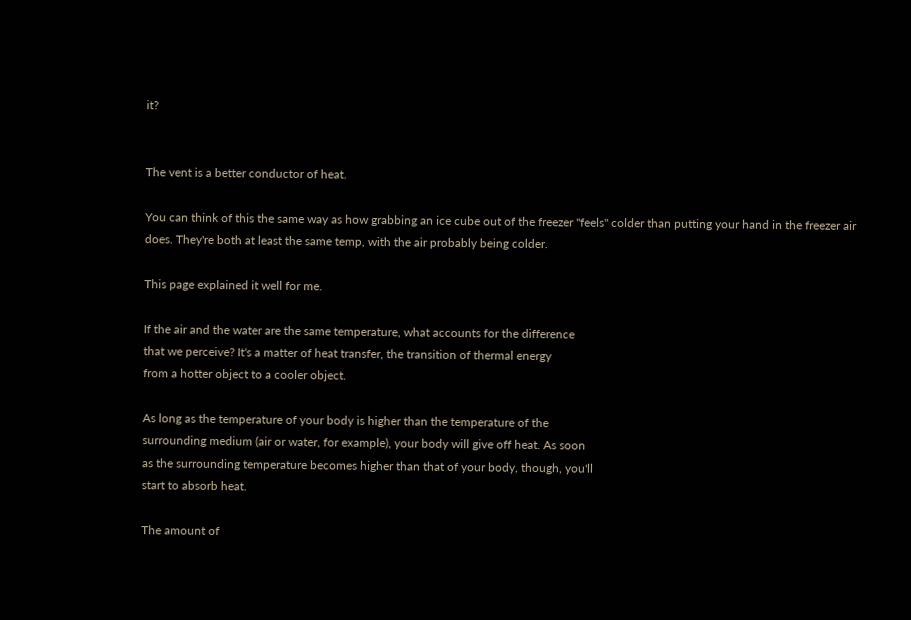it?


The vent is a better conductor of heat.

You can think of this the same way as how grabbing an ice cube out of the freezer "feels" colder than putting your hand in the freezer air does. They're both at least the same temp, with the air probably being colder.

This page explained it well for me.

If the air and the water are the same temperature, what accounts for the difference
that we perceive? It's a matter of heat transfer, the transition of thermal energy
from a hotter object to a cooler object.

As long as the temperature of your body is higher than the temperature of the
surrounding medium (air or water, for example), your body will give off heat. As soon
as the surrounding temperature becomes higher than that of your body, though, you'll
start to absorb heat.

The amount of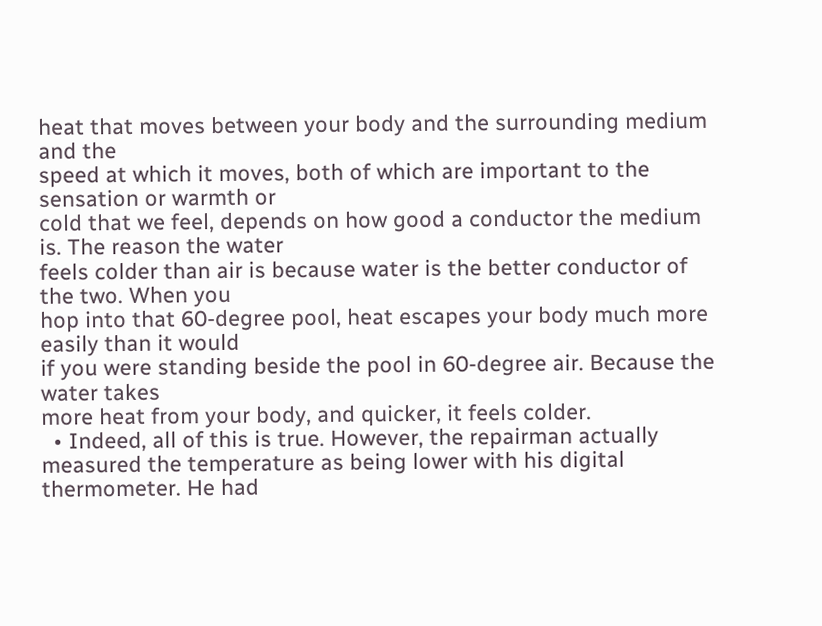heat that moves between your body and the surrounding medium and the
speed at which it moves, both of which are important to the sensation or warmth or
cold that we feel, depends on how good a conductor the medium is. The reason the water
feels colder than air is because water is the better conductor of the two. When you
hop into that 60-degree pool, heat escapes your body much more easily than it would
if you were standing beside the pool in 60-degree air. Because the water takes
more heat from your body, and quicker, it feels colder.
  • Indeed, all of this is true. However, the repairman actually measured the temperature as being lower with his digital thermometer. He had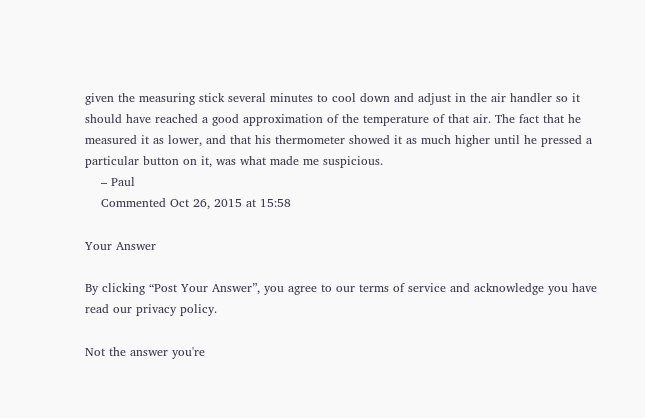given the measuring stick several minutes to cool down and adjust in the air handler so it should have reached a good approximation of the temperature of that air. The fact that he measured it as lower, and that his thermometer showed it as much higher until he pressed a particular button on it, was what made me suspicious.
    – Paul
    Commented Oct 26, 2015 at 15:58

Your Answer

By clicking “Post Your Answer”, you agree to our terms of service and acknowledge you have read our privacy policy.

Not the answer you're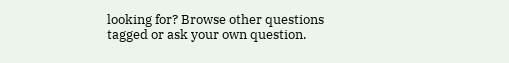looking for? Browse other questions tagged or ask your own question.